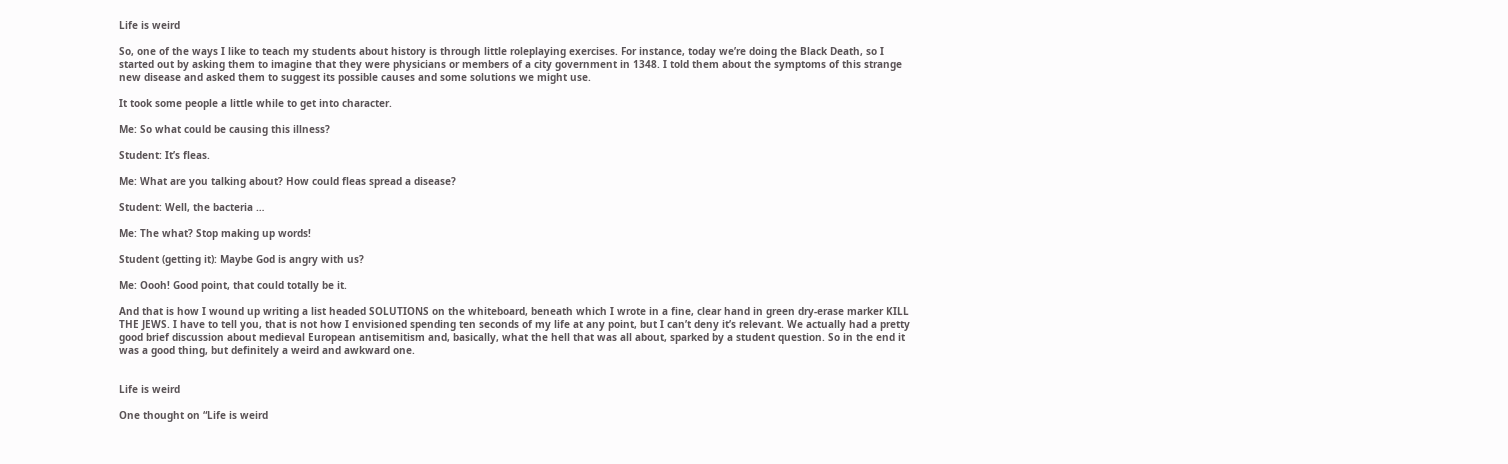Life is weird

So, one of the ways I like to teach my students about history is through little roleplaying exercises. For instance, today we’re doing the Black Death, so I started out by asking them to imagine that they were physicians or members of a city government in 1348. I told them about the symptoms of this strange new disease and asked them to suggest its possible causes and some solutions we might use.

It took some people a little while to get into character.

Me: So what could be causing this illness?

Student: It’s fleas.

Me: What are you talking about? How could fleas spread a disease?

Student: Well, the bacteria …

Me: The what? Stop making up words!

Student (getting it): Maybe God is angry with us?

Me: Oooh! Good point, that could totally be it.

And that is how I wound up writing a list headed SOLUTIONS on the whiteboard, beneath which I wrote in a fine, clear hand in green dry-erase marker KILL THE JEWS. I have to tell you, that is not how I envisioned spending ten seconds of my life at any point, but I can’t deny it’s relevant. We actually had a pretty good brief discussion about medieval European antisemitism and, basically, what the hell that was all about, sparked by a student question. So in the end it was a good thing, but definitely a weird and awkward one.


Life is weird

One thought on “Life is weird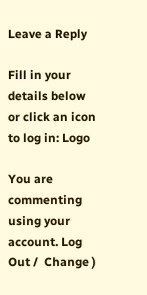Leave a Reply

Fill in your details below or click an icon to log in: Logo

You are commenting using your account. Log Out /  Change )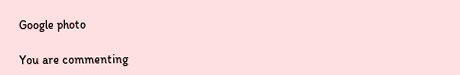Google photo

You are commenting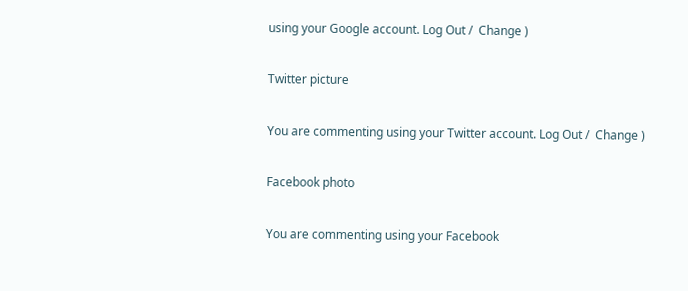using your Google account. Log Out /  Change )

Twitter picture

You are commenting using your Twitter account. Log Out /  Change )

Facebook photo

You are commenting using your Facebook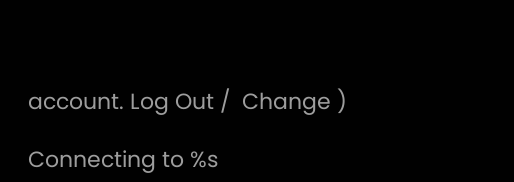account. Log Out /  Change )

Connecting to %s